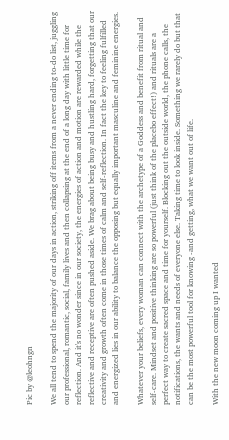Pic by @leohngn

We all tend to spend the majority of our days in action, striking off items from a never ending to-do list, juggling our professional, romantic, social, family lives and then collapsing at the end of a long day with little time for reflection. And it's no wonder since in our society, the energies of action and motion are rewarded while the reflective and receptive are often pushed aside. We brag about being busy and hustling hard, forgetting that our creativity and growth often come in those times of calm and self-reflection. In fact the key to feeling fulfilled and energized lies in our ability to balance the opposing but equally important masculine and feminine energies.

Whatever your beliefs, every woman can connect with the archetype of a Goddess and benefit from ritual and self-care. Mindset and positive thinking are so powerful (just think of the placebo effect!) and rituals are a perfect way to create sacred space and time for yourself. Blocking out the outside world, the phone calls, the notifications, the wants and needs of everyone else. Taking time to look inside. Something we rarely do but that can be the most powerful tool for knowing -and getting, what we want out of life.

With the new moon coming up I wanted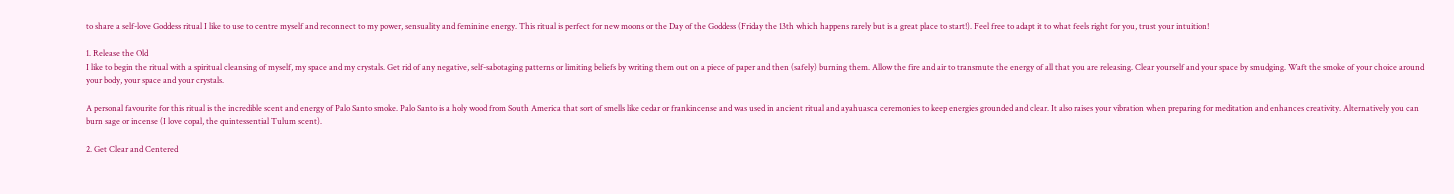to share a self-love Goddess ritual I like to use to centre myself and reconnect to my power, sensuality and feminine energy. This ritual is perfect for new moons or the Day of the Goddess (Friday the 13th which happens rarely but is a great place to start!). Feel free to adapt it to what feels right for you, trust your intuition!

1. Release the Old
I like to begin the ritual with a spiritual cleansing of myself, my space and my crystals. Get rid of any negative, self-sabotaging patterns or limiting beliefs by writing them out on a piece of paper and then (safely) burning them. Allow the fire and air to transmute the energy of all that you are releasing. Clear yourself and your space by smudging. Waft the smoke of your choice around your body, your space and your crystals.

A personal favourite for this ritual is the incredible scent and energy of Palo Santo smoke. Palo Santo is a holy wood from South America that sort of smells like cedar or frankincense and was used in ancient ritual and ayahuasca ceremonies to keep energies grounded and clear. It also raises your vibration when preparing for meditation and enhances creativity. Alternatively you can burn sage or incense (I love copal, the quintessential Tulum scent).

2. Get Clear and Centered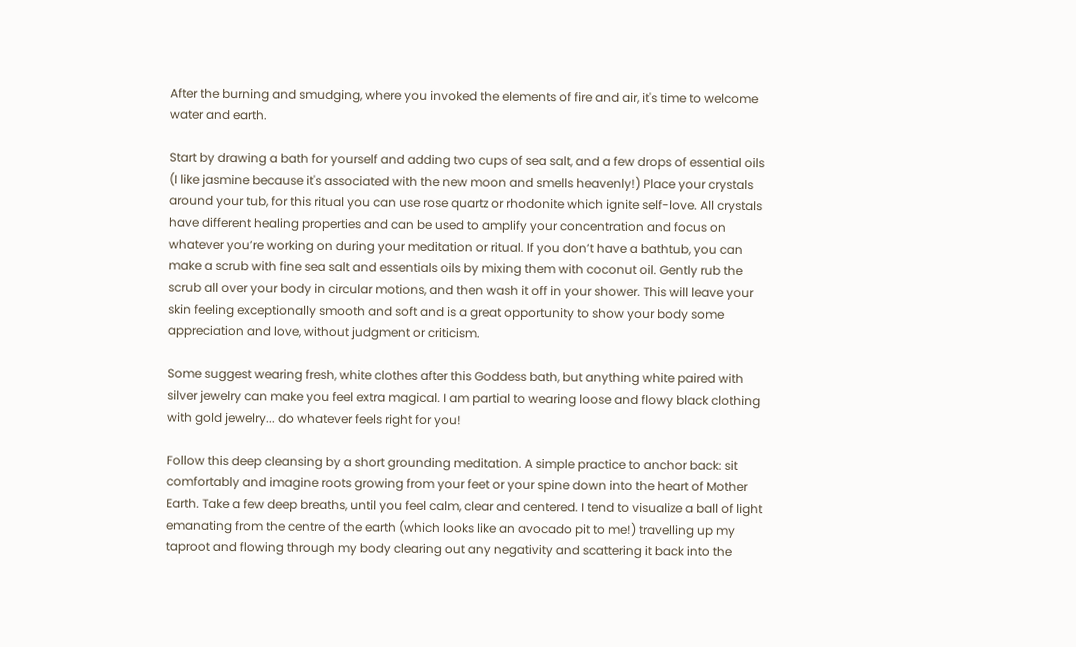After the burning and smudging, where you invoked the elements of fire and air, it's time to welcome water and earth.

Start by drawing a bath for yourself and adding two cups of sea salt, and a few drops of essential oils (I like jasmine because it's associated with the new moon and smells heavenly!) Place your crystals around your tub, for this ritual you can use rose quartz or rhodonite which ignite self-love. All crystals have different healing properties and can be used to amplify your concentration and focus on whatever you’re working on during your meditation or ritual. If you don’t have a bathtub, you can make a scrub with fine sea salt and essentials oils by mixing them with coconut oil. Gently rub the scrub all over your body in circular motions, and then wash it off in your shower. This will leave your skin feeling exceptionally smooth and soft and is a great opportunity to show your body some appreciation and love, without judgment or criticism.

Some suggest wearing fresh, white clothes after this Goddess bath, but anything white paired with silver jewelry can make you feel extra magical. I am partial to wearing loose and flowy black clothing with gold jewelry... do whatever feels right for you!

Follow this deep cleansing by a short grounding meditation. A simple practice to anchor back: sit comfortably and imagine roots growing from your feet or your spine down into the heart of Mother Earth. Take a few deep breaths, until you feel calm, clear and centered. I tend to visualize a ball of light emanating from the centre of the earth (which looks like an avocado pit to me!) travelling up my taproot and flowing through my body clearing out any negativity and scattering it back into the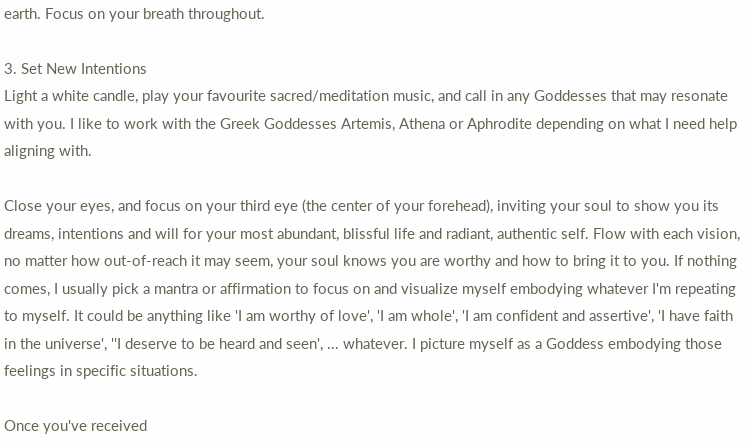earth. Focus on your breath throughout.

3. Set New Intentions
Light a white candle, play your favourite sacred/meditation music, and call in any Goddesses that may resonate with you. I like to work with the Greek Goddesses Artemis, Athena or Aphrodite depending on what I need help aligning with.

Close your eyes, and focus on your third eye (the center of your forehead), inviting your soul to show you its dreams, intentions and will for your most abundant, blissful life and radiant, authentic self. Flow with each vision, no matter how out-of-reach it may seem, your soul knows you are worthy and how to bring it to you. If nothing comes, I usually pick a mantra or affirmation to focus on and visualize myself embodying whatever I'm repeating to myself. It could be anything like 'I am worthy of love', 'I am whole', 'I am confident and assertive', 'I have faith in the universe', ''I deserve to be heard and seen', ... whatever. I picture myself as a Goddess embodying those feelings in specific situations.

Once you've received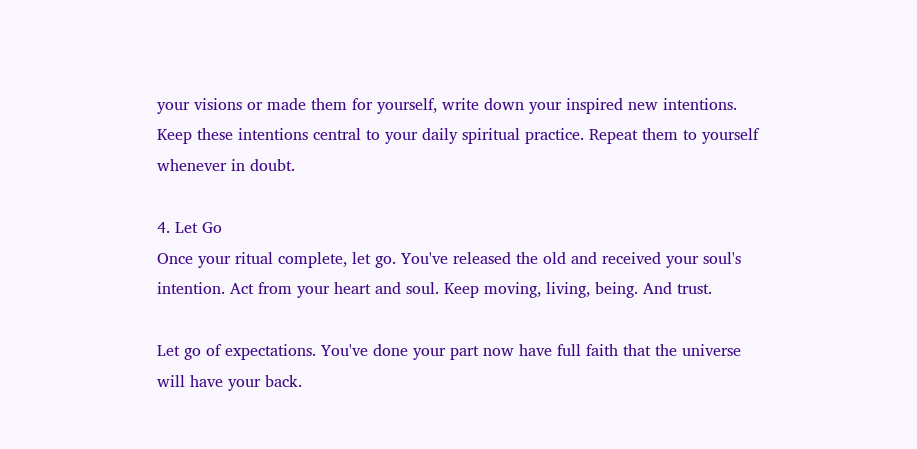your visions or made them for yourself, write down your inspired new intentions. Keep these intentions central to your daily spiritual practice. Repeat them to yourself whenever in doubt.

4. Let Go
Once your ritual complete, let go. You've released the old and received your soul's intention. Act from your heart and soul. Keep moving, living, being. And trust.

Let go of expectations. You've done your part now have full faith that the universe will have your back.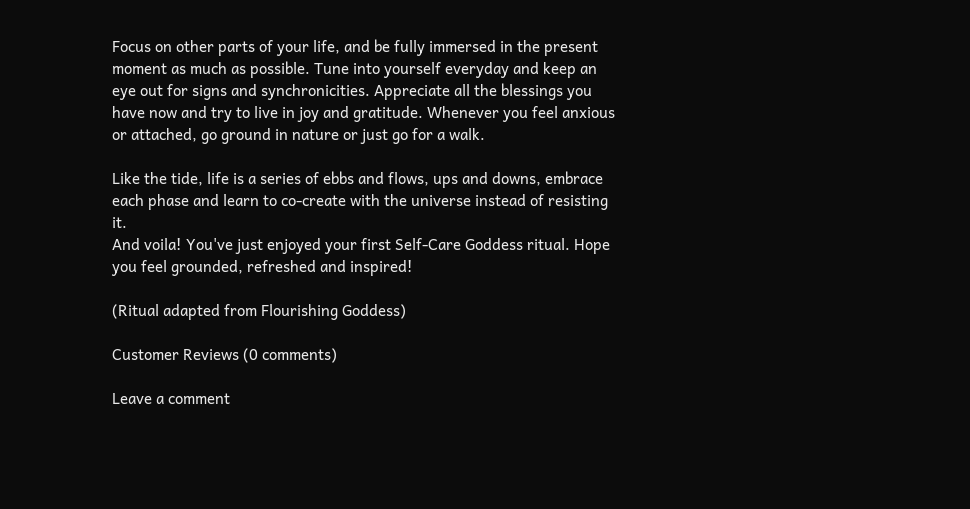Focus on other parts of your life, and be fully immersed in the present moment as much as possible. Tune into yourself everyday and keep an eye out for signs and synchronicities. Appreciate all the blessings you have now and try to live in joy and gratitude. Whenever you feel anxious or attached, go ground in nature or just go for a walk.

Like the tide, life is a series of ebbs and flows, ups and downs, embrace each phase and learn to co-create with the universe instead of resisting it.
And voila! You've just enjoyed your first Self-Care Goddess ritual. Hope you feel grounded, refreshed and inspired!

(Ritual adapted from Flourishing Goddess)

Customer Reviews (0 comments)

Leave a comment